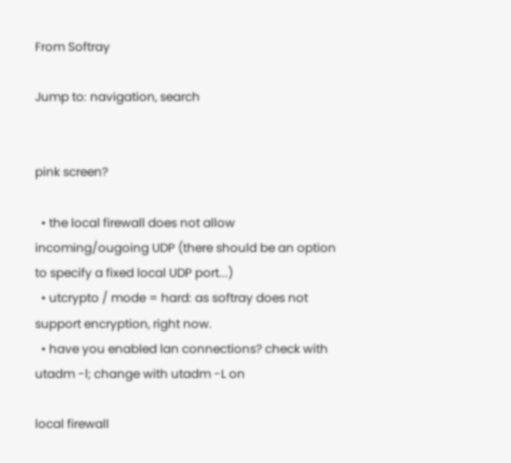From Softray

Jump to: navigation, search


pink screen?

  • the local firewall does not allow incoming/ougoing UDP (there should be an option to specify a fixed local UDP port...)
  • utcrypto / mode = hard: as softray does not support encryption, right now.
  • have you enabled lan connections? check with utadm -l; change with utadm -L on

local firewall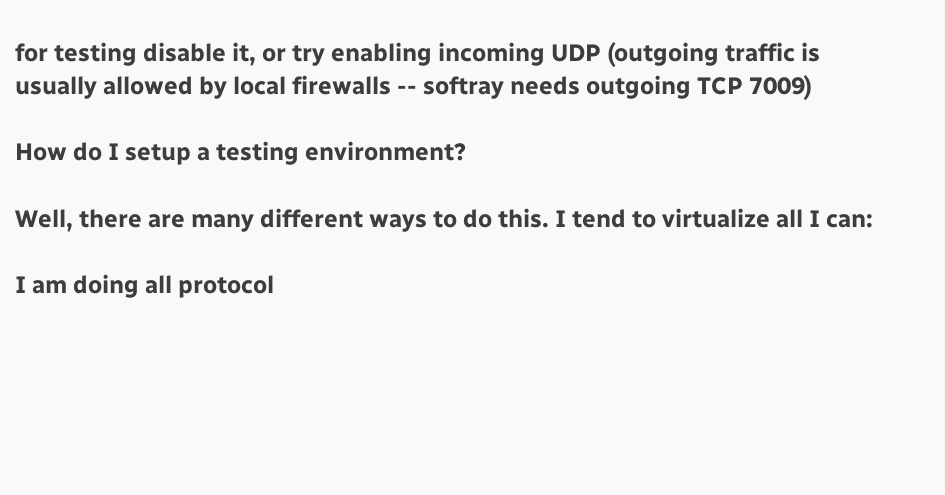for testing disable it, or try enabling incoming UDP (outgoing traffic is usually allowed by local firewalls -- softray needs outgoing TCP 7009)

How do I setup a testing environment?

Well, there are many different ways to do this. I tend to virtualize all I can:

I am doing all protocol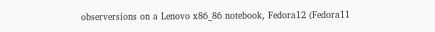observersions on a Lenovo x86_86 notebook, Fedora12 (Fedora11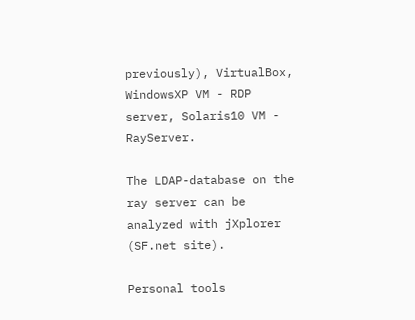previously), VirtualBox, WindowsXP VM - RDP server, Solaris10 VM - RayServer.

The LDAP-database on the ray server can be analyzed with jXplorer (SF.net site).

Personal tools